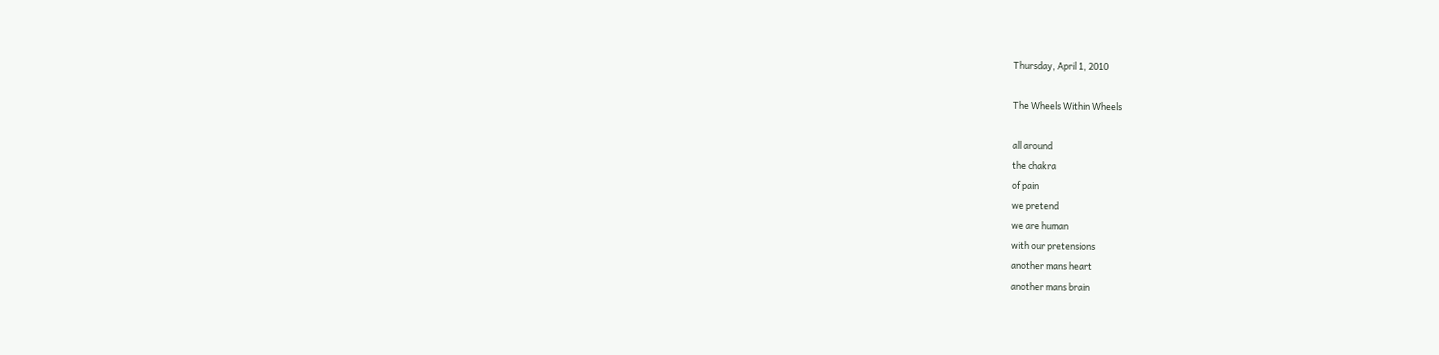Thursday, April 1, 2010

The Wheels Within Wheels

all around
the chakra
of pain
we pretend
we are human
with our pretensions
another mans heart
another mans brain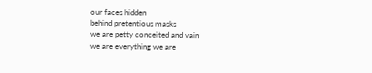our faces hidden
behind pretentious masks
we are petty conceited and vain
we are everything we are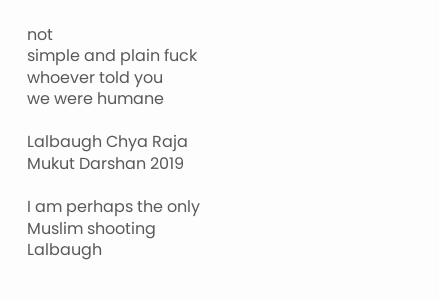not
simple and plain fuck
whoever told you
we were humane

Lalbaugh Chya Raja Mukut Darshan 2019

I am perhaps the only Muslim shooting Lalbaugh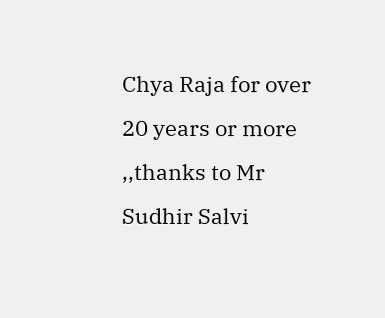Chya Raja for over 20 years or more ,,thanks to Mr Sudhir Salvi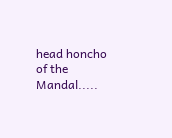head honcho of the Mandal.....